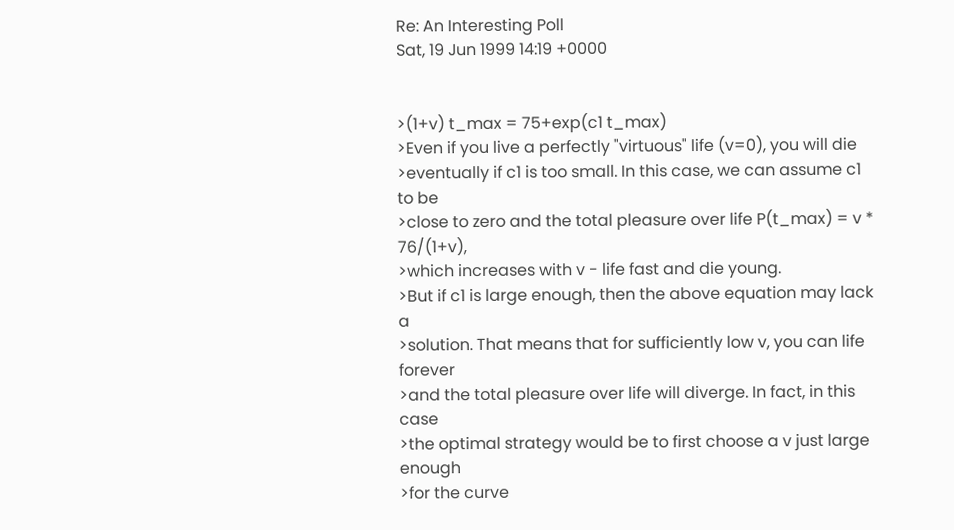Re: An Interesting Poll
Sat, 19 Jun 1999 14:19 +0000


>(1+v) t_max = 75+exp(c1 t_max)
>Even if you live a perfectly "virtuous" life (v=0), you will die
>eventually if c1 is too small. In this case, we can assume c1 to be
>close to zero and the total pleasure over life P(t_max) = v * 76/(1+v),
>which increases with v - life fast and die young.
>But if c1 is large enough, then the above equation may lack a
>solution. That means that for sufficiently low v, you can life forever
>and the total pleasure over life will diverge. In fact, in this case
>the optimal strategy would be to first choose a v just large enough
>for the curve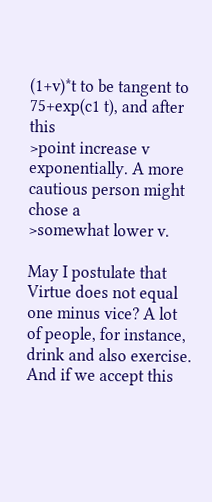(1+v)*t to be tangent to 75+exp(c1 t), and after this
>point increase v exponentially. A more cautious person might chose a
>somewhat lower v.

May I postulate that Virtue does not equal one minus vice? A lot of people, for instance, drink and also exercise. And if we accept this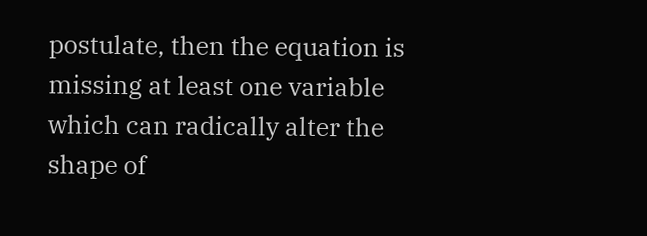postulate, then the equation is missing at least one variable which can radically alter the shape of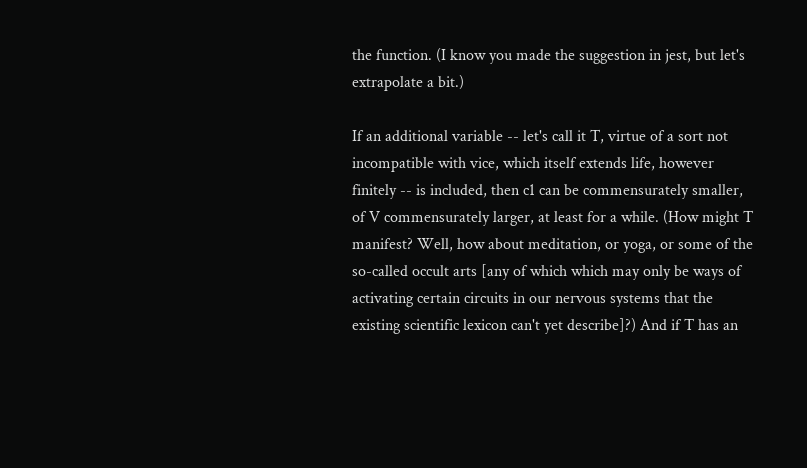the function. (I know you made the suggestion in jest, but let's extrapolate a bit.)

If an additional variable -- let's call it T, virtue of a sort not incompatible with vice, which itself extends life, however finitely -- is included, then c1 can be commensurately smaller, of V commensurately larger, at least for a while. (How might T manifest? Well, how about meditation, or yoga, or some of the so-called occult arts [any of which which may only be ways of activating certain circuits in our nervous systems that the existing scientific lexicon can't yet describe]?) And if T has an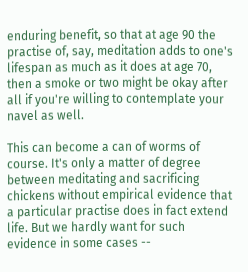enduring benefit, so that at age 90 the practise of, say, meditation adds to one's lifespan as much as it does at age 70, then a smoke or two might be okay after all if you're willing to contemplate your navel as well.

This can become a can of worms of course. It's only a matter of degree between meditating and sacrificing chickens without empirical evidence that a particular practise does in fact extend life. But we hardly want for such evidence in some cases --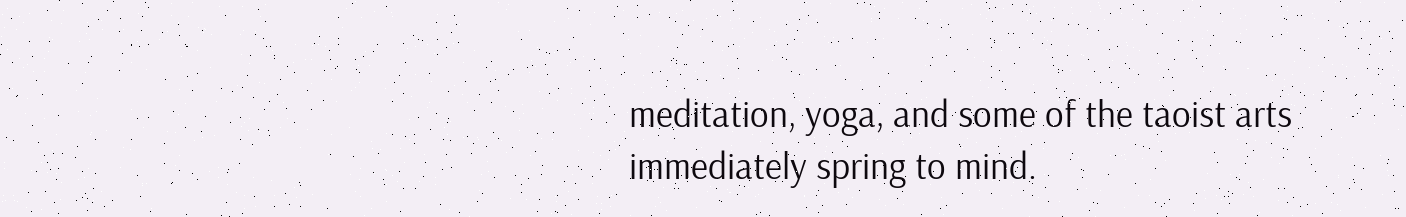meditation, yoga, and some of the taoist arts immediately spring to mind.